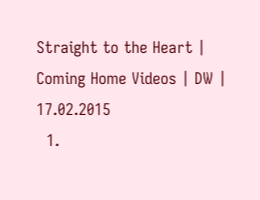Straight to the Heart | Coming Home Videos | DW | 17.02.2015
  1.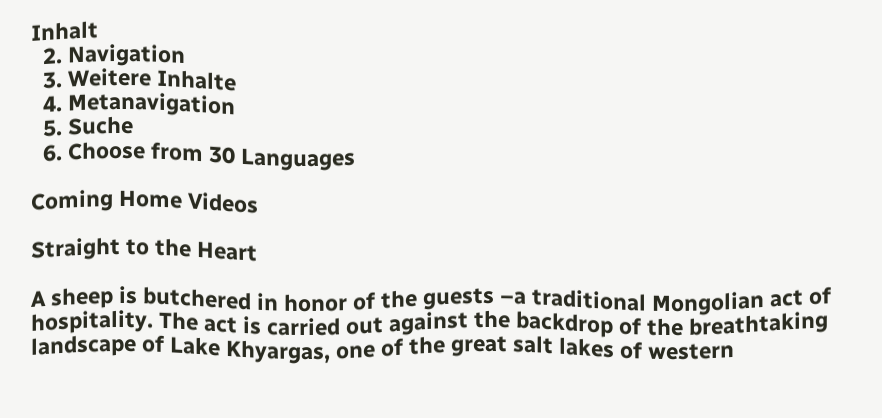Inhalt
  2. Navigation
  3. Weitere Inhalte
  4. Metanavigation
  5. Suche
  6. Choose from 30 Languages

Coming Home Videos

Straight to the Heart

A sheep is butchered in honor of the guests –a traditional Mongolian act of hospitality. The act is carried out against the backdrop of the breathtaking landscape of Lake Khyargas, one of the great salt lakes of western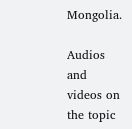Mongolia.

Audios and videos on the topic